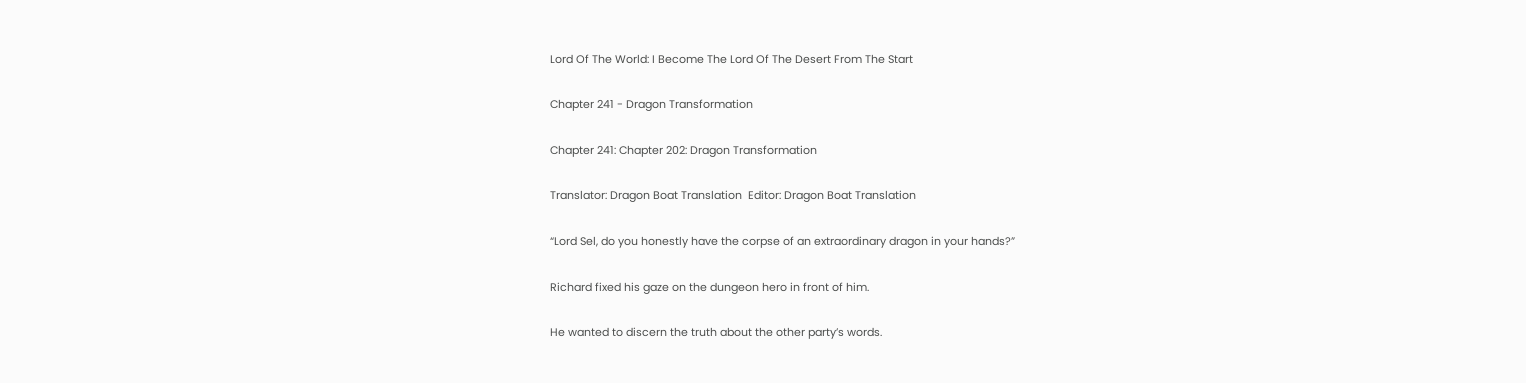Lord Of The World: I Become The Lord Of The Desert From The Start

Chapter 241 - Dragon Transformation

Chapter 241: Chapter 202: Dragon Transformation

Translator: Dragon Boat Translation  Editor: Dragon Boat Translation

“Lord Sel, do you honestly have the corpse of an extraordinary dragon in your hands?”

Richard fixed his gaze on the dungeon hero in front of him.

He wanted to discern the truth about the other party’s words.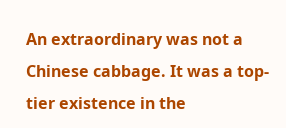An extraordinary was not a Chinese cabbage. It was a top-tier existence in the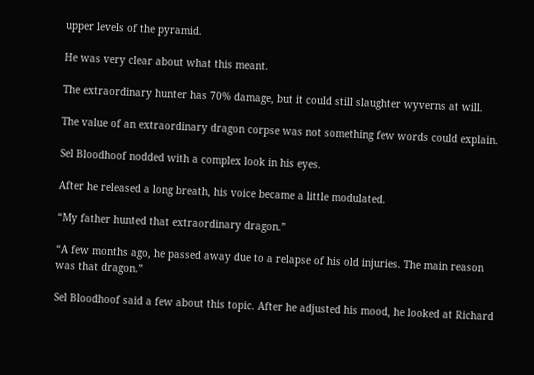upper levels of the pyramid.

He was very clear about what this meant.

The extraordinary hunter has 70% damage, but it could still slaughter wyverns at will.

The value of an extraordinary dragon corpse was not something few words could explain.

Sel Bloodhoof nodded with a complex look in his eyes.

After he released a long breath, his voice became a little modulated.

“My father hunted that extraordinary dragon.”

“A few months ago, he passed away due to a relapse of his old injuries. The main reason was that dragon.”

Sel Bloodhoof said a few about this topic. After he adjusted his mood, he looked at Richard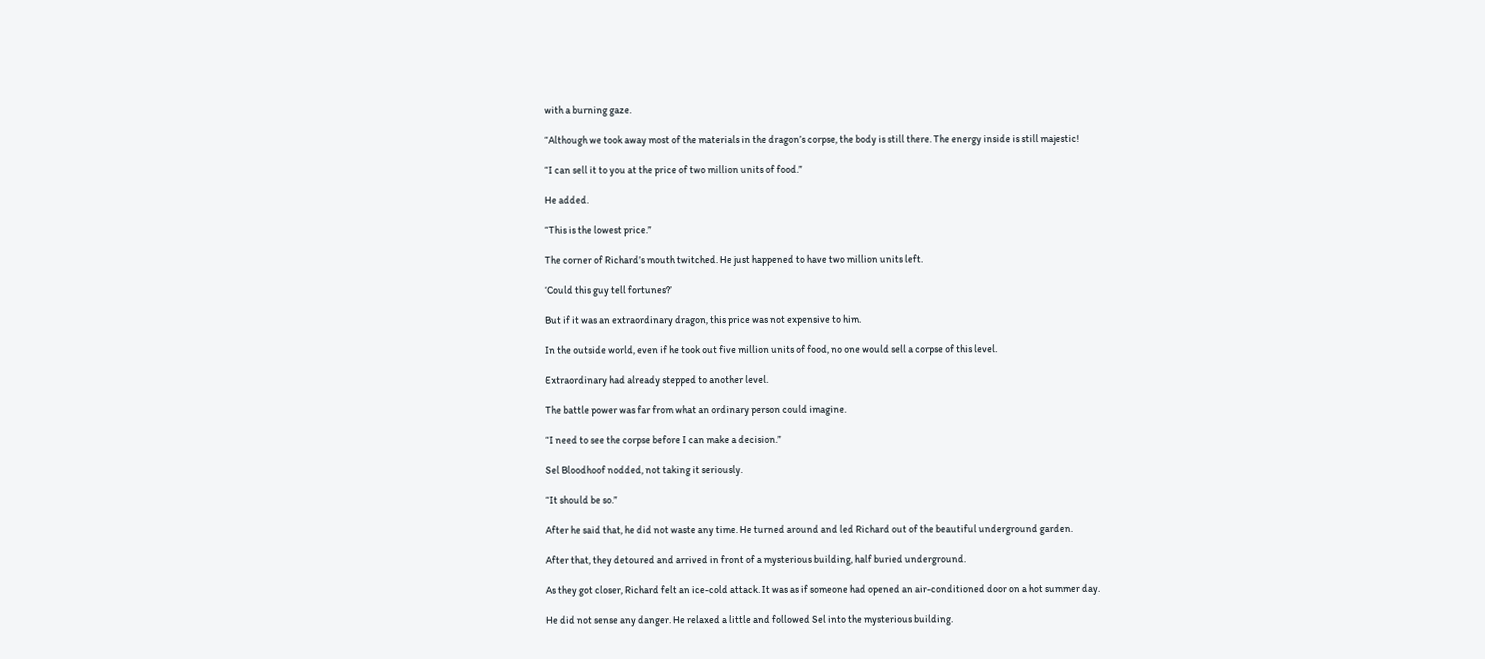with a burning gaze.

“Although we took away most of the materials in the dragon’s corpse, the body is still there. The energy inside is still majestic!

“I can sell it to you at the price of two million units of food.”

He added.

“This is the lowest price.”

The corner of Richard’s mouth twitched. He just happened to have two million units left.

‘Could this guy tell fortunes?’

But if it was an extraordinary dragon, this price was not expensive to him.

In the outside world, even if he took out five million units of food, no one would sell a corpse of this level.

Extraordinary had already stepped to another level.

The battle power was far from what an ordinary person could imagine.

“I need to see the corpse before I can make a decision.”

Sel Bloodhoof nodded, not taking it seriously.

“It should be so.”

After he said that, he did not waste any time. He turned around and led Richard out of the beautiful underground garden.

After that, they detoured and arrived in front of a mysterious building, half buried underground.

As they got closer, Richard felt an ice-cold attack. It was as if someone had opened an air-conditioned door on a hot summer day.

He did not sense any danger. He relaxed a little and followed Sel into the mysterious building.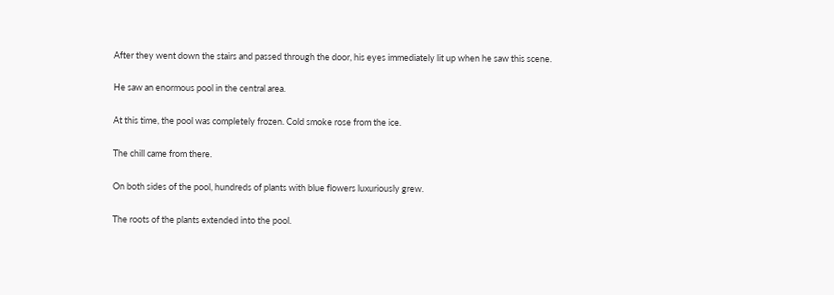After they went down the stairs and passed through the door, his eyes immediately lit up when he saw this scene.

He saw an enormous pool in the central area.

At this time, the pool was completely frozen. Cold smoke rose from the ice.

The chill came from there.

On both sides of the pool, hundreds of plants with blue flowers luxuriously grew.

The roots of the plants extended into the pool.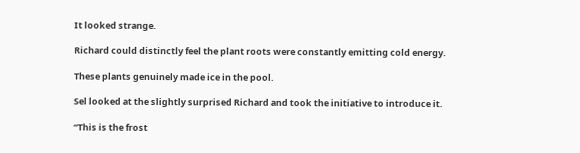It looked strange.

Richard could distinctly feel the plant roots were constantly emitting cold energy.

These plants genuinely made ice in the pool.

Sel looked at the slightly surprised Richard and took the initiative to introduce it.

“This is the frost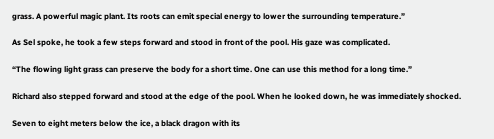grass. A powerful magic plant. Its roots can emit special energy to lower the surrounding temperature.”

As Sel spoke, he took a few steps forward and stood in front of the pool. His gaze was complicated.

“The flowing light grass can preserve the body for a short time. One can use this method for a long time.”

Richard also stepped forward and stood at the edge of the pool. When he looked down, he was immediately shocked.

Seven to eight meters below the ice, a black dragon with its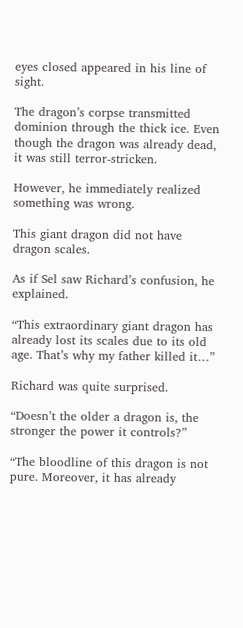eyes closed appeared in his line of sight.

The dragon’s corpse transmitted dominion through the thick ice. Even though the dragon was already dead, it was still terror-stricken.

However, he immediately realized something was wrong.

This giant dragon did not have dragon scales.

As if Sel saw Richard’s confusion, he explained.

“This extraordinary giant dragon has already lost its scales due to its old age. That’s why my father killed it…”

Richard was quite surprised.

“Doesn’t the older a dragon is, the stronger the power it controls?”

“The bloodline of this dragon is not pure. Moreover, it has already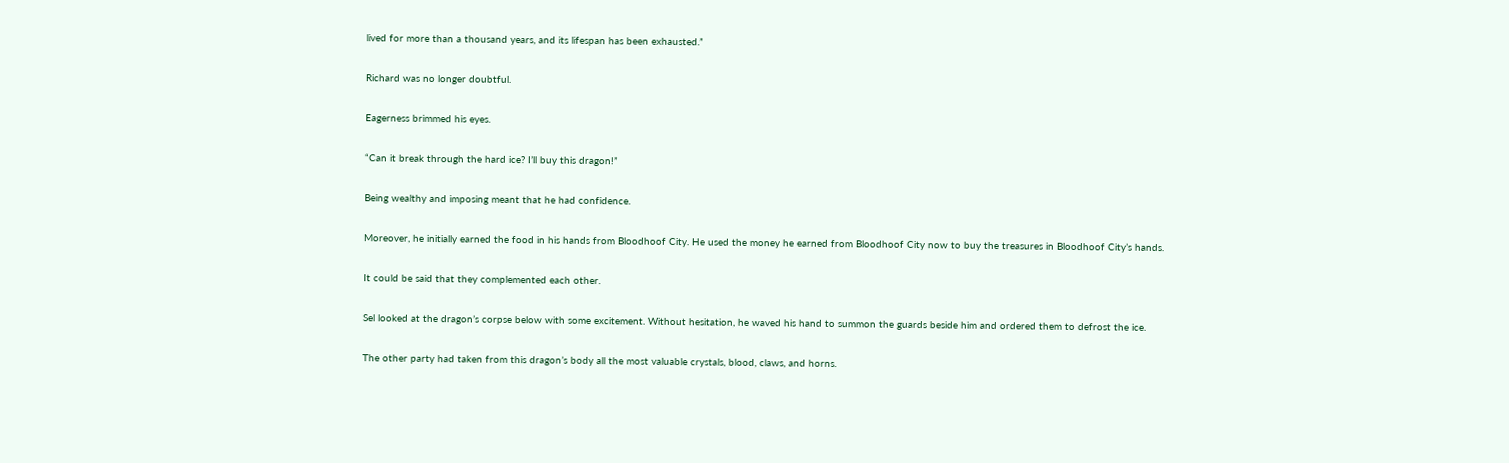lived for more than a thousand years, and its lifespan has been exhausted.”

Richard was no longer doubtful.

Eagerness brimmed his eyes.

“Can it break through the hard ice? I’ll buy this dragon!”

Being wealthy and imposing meant that he had confidence.

Moreover, he initially earned the food in his hands from Bloodhoof City. He used the money he earned from Bloodhoof City now to buy the treasures in Bloodhoof City’s hands.

It could be said that they complemented each other.

Sel looked at the dragon’s corpse below with some excitement. Without hesitation, he waved his hand to summon the guards beside him and ordered them to defrost the ice.

The other party had taken from this dragon’s body all the most valuable crystals, blood, claws, and horns.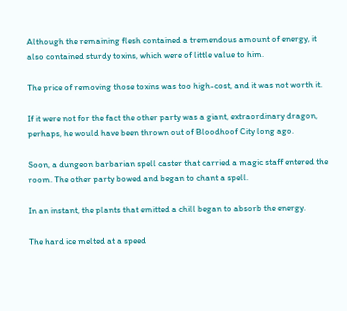Although the remaining flesh contained a tremendous amount of energy, it also contained sturdy toxins, which were of little value to him.

The price of removing those toxins was too high-cost, and it was not worth it.

If it were not for the fact the other party was a giant, extraordinary dragon, perhaps, he would have been thrown out of Bloodhoof City long ago.

Soon, a dungeon barbarian spell caster that carried a magic staff entered the room. The other party bowed and began to chant a spell.

In an instant, the plants that emitted a chill began to absorb the energy.

The hard ice melted at a speed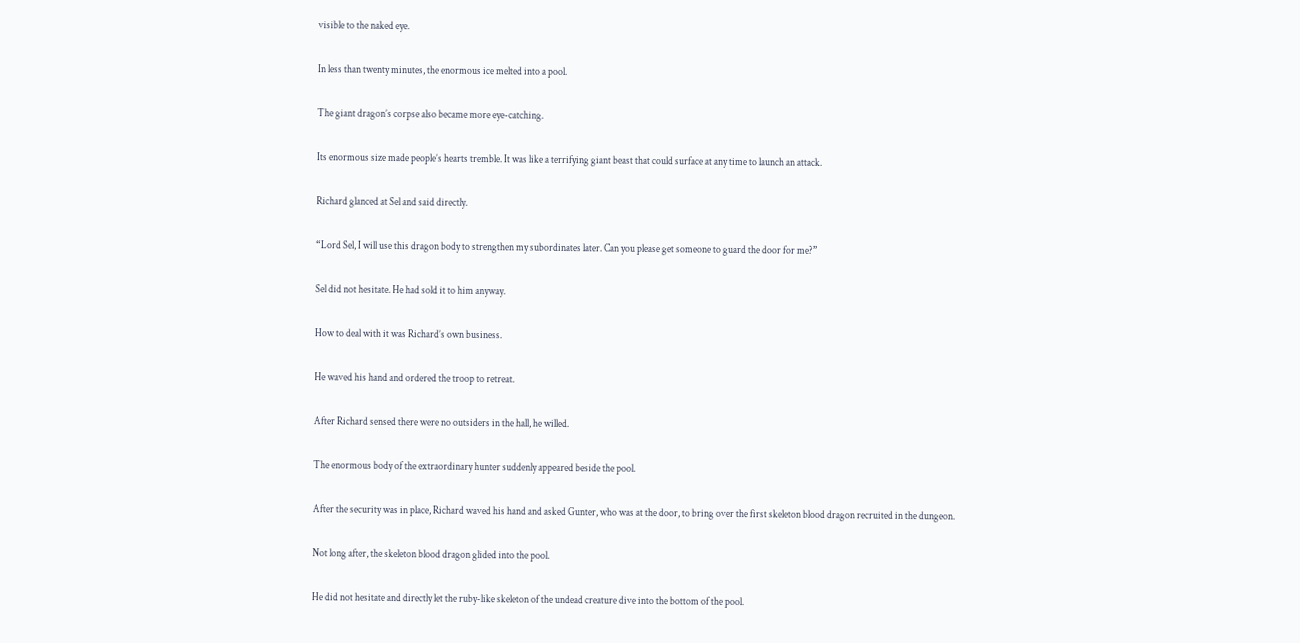visible to the naked eye.

In less than twenty minutes, the enormous ice melted into a pool.

The giant dragon’s corpse also became more eye-catching.

Its enormous size made people’s hearts tremble. It was like a terrifying giant beast that could surface at any time to launch an attack.

Richard glanced at Sel and said directly.

“Lord Sel, I will use this dragon body to strengthen my subordinates later. Can you please get someone to guard the door for me?”

Sel did not hesitate. He had sold it to him anyway.

How to deal with it was Richard’s own business.

He waved his hand and ordered the troop to retreat.

After Richard sensed there were no outsiders in the hall, he willed.

The enormous body of the extraordinary hunter suddenly appeared beside the pool.

After the security was in place, Richard waved his hand and asked Gunter, who was at the door, to bring over the first skeleton blood dragon recruited in the dungeon.

Not long after, the skeleton blood dragon glided into the pool.

He did not hesitate and directly let the ruby-like skeleton of the undead creature dive into the bottom of the pool.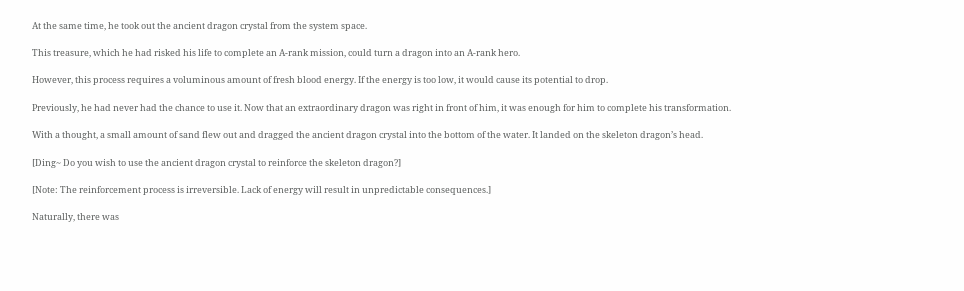At the same time, he took out the ancient dragon crystal from the system space.

This treasure, which he had risked his life to complete an A-rank mission, could turn a dragon into an A-rank hero.

However, this process requires a voluminous amount of fresh blood energy. If the energy is too low, it would cause its potential to drop.

Previously, he had never had the chance to use it. Now that an extraordinary dragon was right in front of him, it was enough for him to complete his transformation.

With a thought, a small amount of sand flew out and dragged the ancient dragon crystal into the bottom of the water. It landed on the skeleton dragon’s head.

[Ding~ Do you wish to use the ancient dragon crystal to reinforce the skeleton dragon?]

[Note: The reinforcement process is irreversible. Lack of energy will result in unpredictable consequences.]

Naturally, there was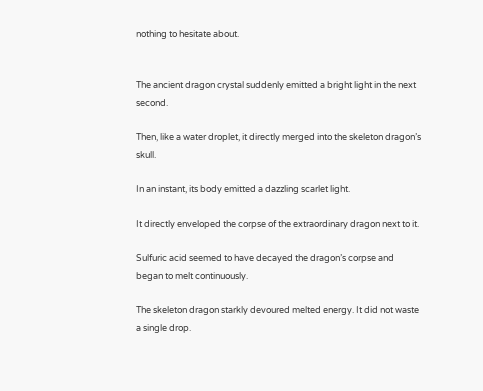nothing to hesitate about.


The ancient dragon crystal suddenly emitted a bright light in the next second.

Then, like a water droplet, it directly merged into the skeleton dragon’s skull.

In an instant, its body emitted a dazzling scarlet light.

It directly enveloped the corpse of the extraordinary dragon next to it.

Sulfuric acid seemed to have decayed the dragon’s corpse and began to melt continuously.

The skeleton dragon starkly devoured melted energy. It did not waste a single drop.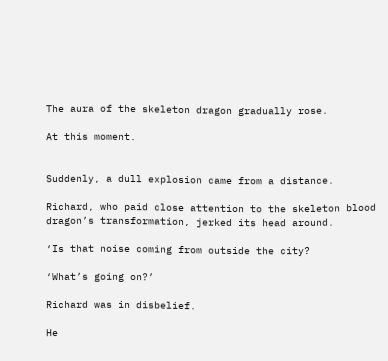The aura of the skeleton dragon gradually rose.

At this moment.


Suddenly, a dull explosion came from a distance.

Richard, who paid close attention to the skeleton blood dragon’s transformation, jerked its head around.

‘Is that noise coming from outside the city?

‘What’s going on?’

Richard was in disbelief.

He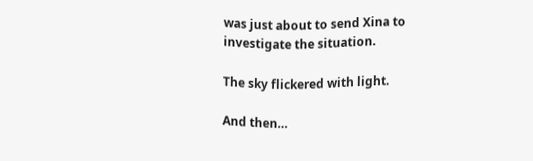was just about to send Xina to investigate the situation.

The sky flickered with light.

And then…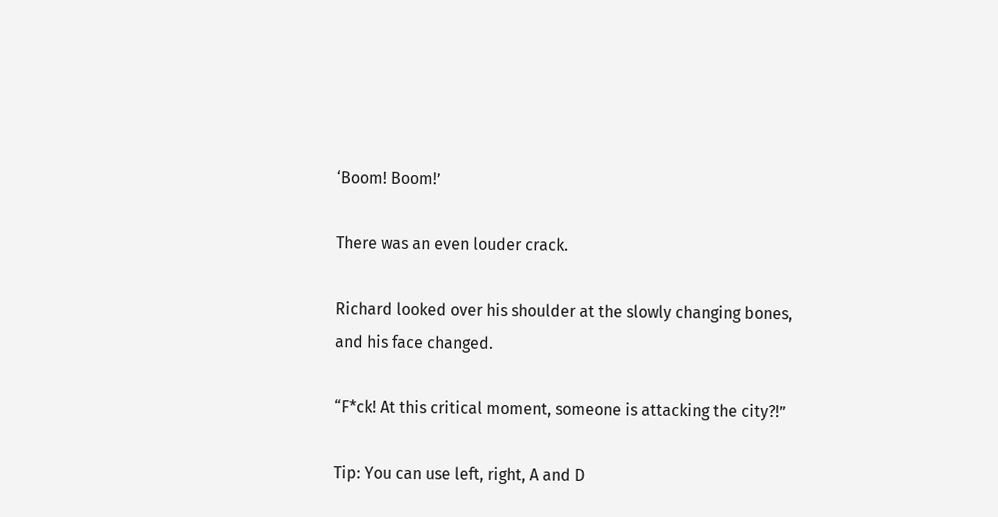‘Boom! Boom!’

There was an even louder crack.

Richard looked over his shoulder at the slowly changing bones, and his face changed.

“F*ck! At this critical moment, someone is attacking the city?!”

Tip: You can use left, right, A and D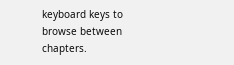keyboard keys to browse between chapters.